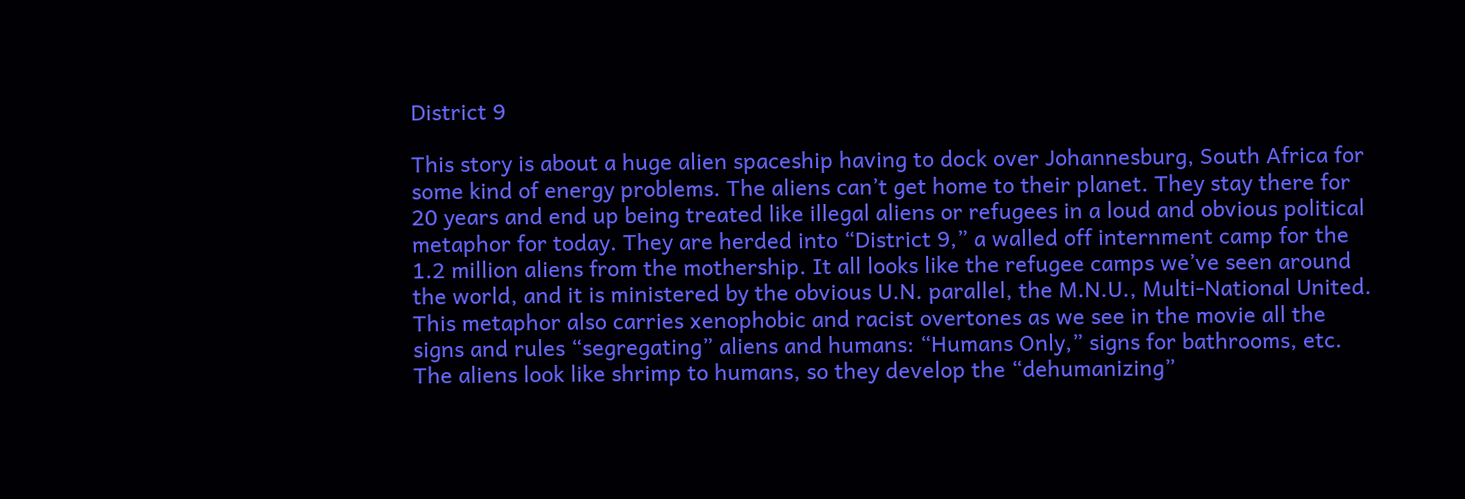District 9

This story is about a huge alien spaceship having to dock over Johannesburg, South Africa for some kind of energy problems. The aliens can’t get home to their planet. They stay there for 20 years and end up being treated like illegal aliens or refugees in a loud and obvious political metaphor for today. They are herded into “District 9,” a walled off internment camp for the 1.2 million aliens from the mothership. It all looks like the refugee camps we’ve seen around the world, and it is ministered by the obvious U.N. parallel, the M.N.U., Multi-National United. This metaphor also carries xenophobic and racist overtones as we see in the movie all the signs and rules “segregating” aliens and humans: “Humans Only,” signs for bathrooms, etc. The aliens look like shrimp to humans, so they develop the “dehumanizing”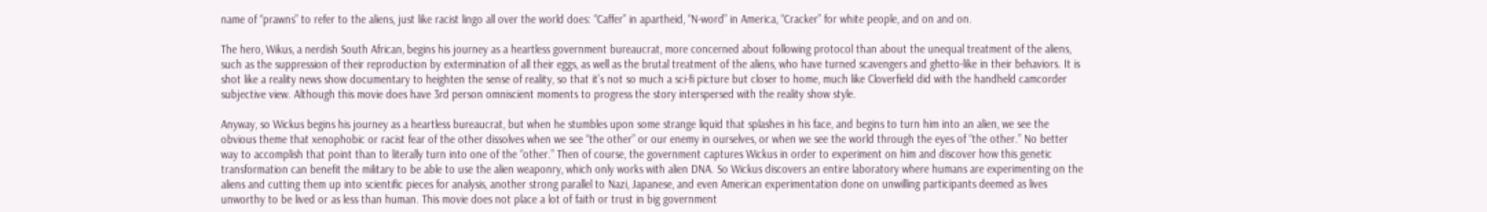name of “prawns” to refer to the aliens, just like racist lingo all over the world does: “Caffer” in apartheid, “N-word” in America, “Cracker” for white people, and on and on.

The hero, Wikus, a nerdish South African, begins his journey as a heartless government bureaucrat, more concerned about following protocol than about the unequal treatment of the aliens, such as the suppression of their reproduction by extermination of all their eggs, as well as the brutal treatment of the aliens, who have turned scavengers and ghetto-like in their behaviors. It is shot like a reality news show documentary to heighten the sense of reality, so that it’s not so much a sci-fi picture but closer to home, much like Cloverfield did with the handheld camcorder subjective view. Although this movie does have 3rd person omniscient moments to progress the story interspersed with the reality show style.

Anyway, so Wickus begins his journey as a heartless bureaucrat, but when he stumbles upon some strange liquid that splashes in his face, and begins to turn him into an alien, we see the obvious theme that xenophobic or racist fear of the other dissolves when we see “the other” or our enemy in ourselves, or when we see the world through the eyes of “the other.” No better way to accomplish that point than to literally turn into one of the “other.” Then of course, the government captures Wickus in order to experiment on him and discover how this genetic transformation can benefit the military to be able to use the alien weaponry, which only works with alien DNA. So Wickus discovers an entire laboratory where humans are experimenting on the aliens and cutting them up into scientific pieces for analysis, another strong parallel to Nazi, Japanese, and even American experimentation done on unwilling participants deemed as lives unworthy to be lived or as less than human. This movie does not place a lot of faith or trust in big government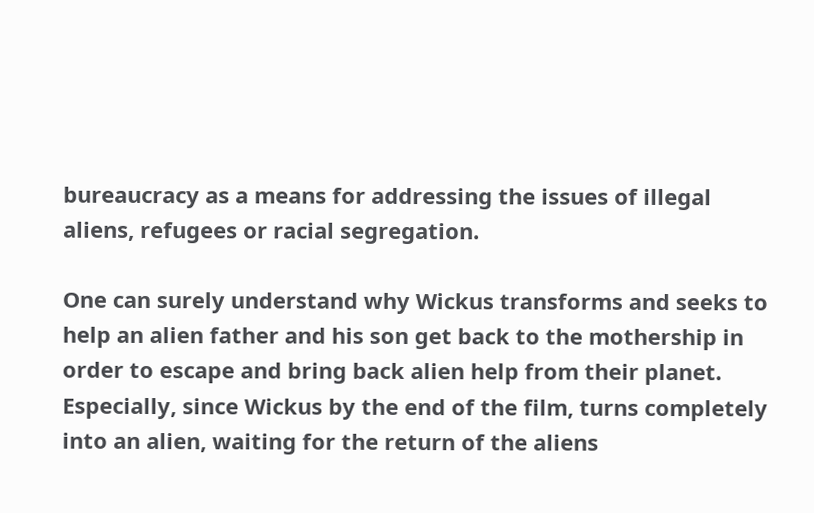bureaucracy as a means for addressing the issues of illegal aliens, refugees or racial segregation.

One can surely understand why Wickus transforms and seeks to help an alien father and his son get back to the mothership in order to escape and bring back alien help from their planet. Especially, since Wickus by the end of the film, turns completely into an alien, waiting for the return of the aliens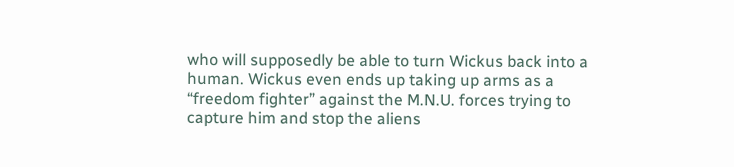who will supposedly be able to turn Wickus back into a human. Wickus even ends up taking up arms as a “freedom fighter” against the M.N.U. forces trying to capture him and stop the aliens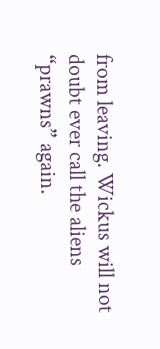from leaving. Wickus will not doubt ever call the aliens “prawns” again.